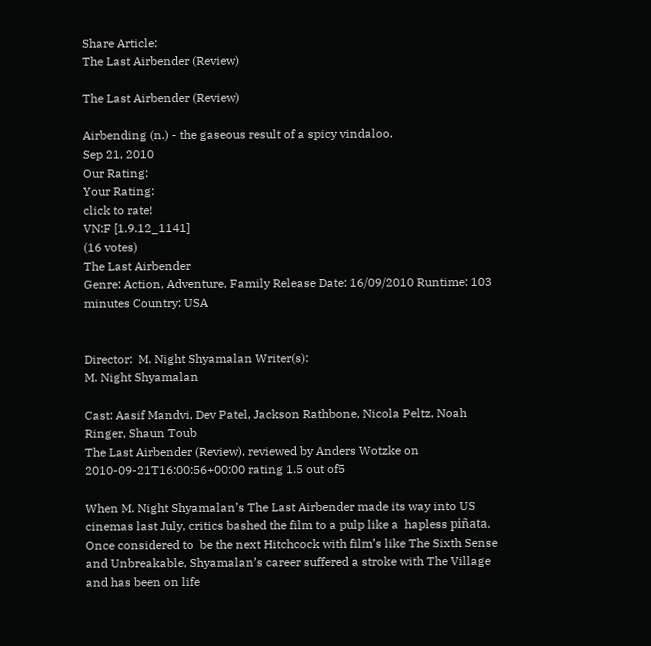Share Article:
The Last Airbender (Review)

The Last Airbender (Review)

Airbending (n.) - the gaseous result of a spicy vindaloo.
Sep 21, 2010
Our Rating:
Your Rating:
click to rate!
VN:F [1.9.12_1141]
(16 votes)
The Last Airbender
Genre: Action, Adventure, Family Release Date: 16/09/2010 Runtime: 103 minutes Country: USA


Director:  M. Night Shyamalan Writer(s):
M. Night Shyamalan

Cast: Aasif Mandvi, Dev Patel, Jackson Rathbone, Nicola Peltz, Noah Ringer, Shaun Toub
The Last Airbender (Review), reviewed by Anders Wotzke on 2010-09-21T16:00:56+00:00 rating 1.5 out of5

When M. Night Shyamalan’s The Last Airbender made its way into US cinemas last July, critics bashed the film to a pulp like a  hapless piñata. Once considered to  be the next Hitchcock with film’s like The Sixth Sense and Unbreakable, Shyamalan’s career suffered a stroke with The Village and has been on life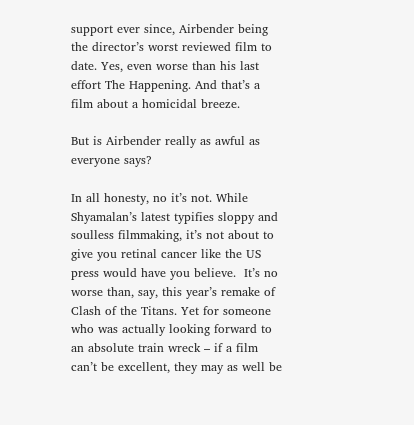support ever since, Airbender being the director’s worst reviewed film to date. Yes, even worse than his last effort The Happening. And that’s a film about a homicidal breeze.

But is Airbender really as awful as everyone says?

In all honesty, no it’s not. While Shyamalan’s latest typifies sloppy and soulless filmmaking, it’s not about to give you retinal cancer like the US press would have you believe.  It’s no worse than, say, this year’s remake of Clash of the Titans. Yet for someone who was actually looking forward to an absolute train wreck – if a film can’t be excellent, they may as well be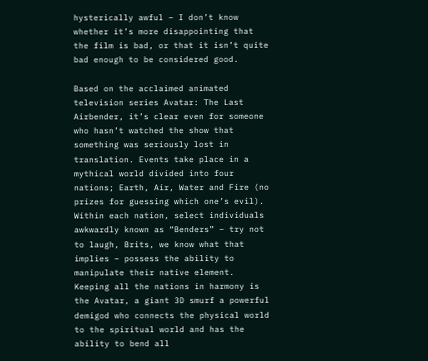hysterically awful – I don’t know whether it’s more disappointing that the film is bad, or that it isn’t quite bad enough to be considered good.

Based on the acclaimed animated television series Avatar: The Last Airbender, it’s clear even for someone who hasn’t watched the show that something was seriously lost in translation. Events take place in a mythical world divided into four nations; Earth, Air, Water and Fire (no prizes for guessing which one’s evil). Within each nation, select individuals awkwardly known as “Benders” – try not to laugh, Brits, we know what that implies – possess the ability to manipulate their native element. Keeping all the nations in harmony is the Avatar, a giant 3D smurf a powerful demigod who connects the physical world to the spiritual world and has the ability to bend all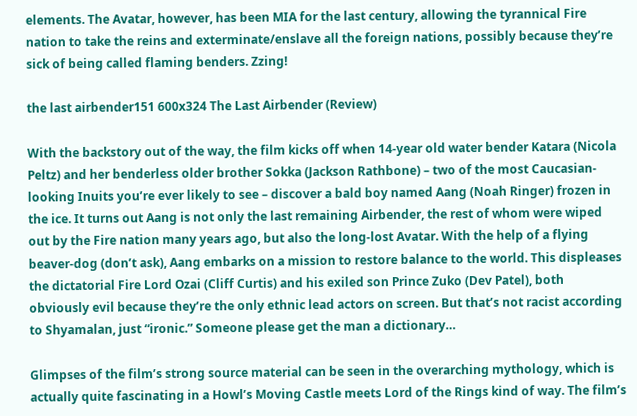elements. The Avatar, however, has been MIA for the last century, allowing the tyrannical Fire nation to take the reins and exterminate/enslave all the foreign nations, possibly because they’re sick of being called flaming benders. Zzing!

the last airbender151 600x324 The Last Airbender (Review)

With the backstory out of the way, the film kicks off when 14-year old water bender Katara (Nicola Peltz) and her benderless older brother Sokka (Jackson Rathbone) – two of the most Caucasian-looking Inuits you’re ever likely to see – discover a bald boy named Aang (Noah Ringer) frozen in the ice. It turns out Aang is not only the last remaining Airbender, the rest of whom were wiped out by the Fire nation many years ago, but also the long-lost Avatar. With the help of a flying beaver-dog (don’t ask), Aang embarks on a mission to restore balance to the world. This displeases the dictatorial Fire Lord Ozai (Cliff Curtis) and his exiled son Prince Zuko (Dev Patel), both obviously evil because they’re the only ethnic lead actors on screen. But that’s not racist according to Shyamalan, just “ironic.” Someone please get the man a dictionary…

Glimpses of the film’s strong source material can be seen in the overarching mythology, which is actually quite fascinating in a Howl’s Moving Castle meets Lord of the Rings kind of way. The film’s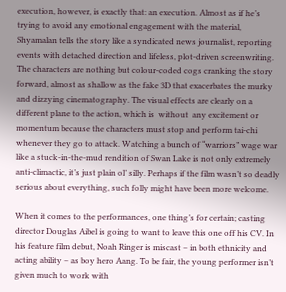execution, however, is exactly that: an execution. Almost as if he’s trying to avoid any emotional engagement with the material, Shyamalan tells the story like a syndicated news journalist, reporting events with detached direction and lifeless, plot-driven screenwriting. The characters are nothing but colour-coded cogs cranking the story forward, almost as shallow as the fake 3D that exacerbates the murky and dizzying cinematography. The visual effects are clearly on a different plane to the action, which is  without  any excitement or momentum because the characters must stop and perform tai-chi whenever they go to attack. Watching a bunch of “warriors” wage war like a stuck-in-the-mud rendition of Swan Lake is not only extremely anti-climactic, it’s just plain ol’ silly. Perhaps if the film wasn’t so deadly serious about everything, such folly might have been more welcome.

When it comes to the performances, one thing’s for certain; casting director Douglas Aibel is going to want to leave this one off his CV. In his feature film debut, Noah Ringer is miscast – in both ethnicity and acting ability – as boy hero Aang. To be fair, the young performer isn’t given much to work with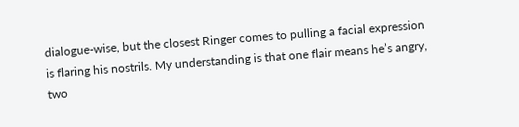dialogue-wise, but the closest Ringer comes to pulling a facial expression is flaring his nostrils. My understanding is that one flair means he’s angry, two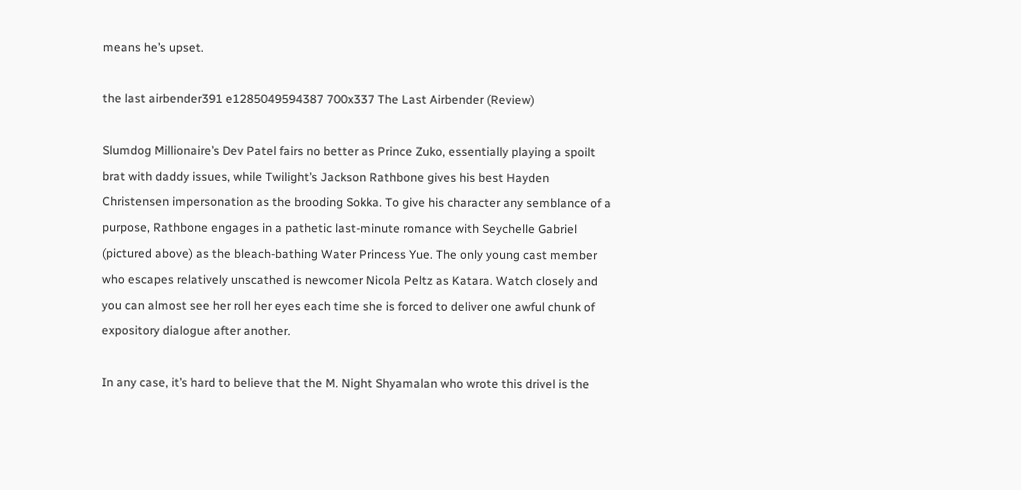means he’s upset.

the last airbender391 e1285049594387 700x337 The Last Airbender (Review)

Slumdog Millionaire’s Dev Patel fairs no better as Prince Zuko, essentially playing a spoilt brat with daddy issues, while Twilight’s Jackson Rathbone gives his best Hayden Christensen impersonation as the brooding Sokka. To give his character any semblance of a purpose, Rathbone engages in a pathetic last-minute romance with Seychelle Gabriel  (pictured above) as the bleach-bathing Water Princess Yue. The only young cast member who escapes relatively unscathed is newcomer Nicola Peltz as Katara. Watch closely and you can almost see her roll her eyes each time she is forced to deliver one awful chunk of expository dialogue after another.

In any case, it’s hard to believe that the M. Night Shyamalan who wrote this drivel is the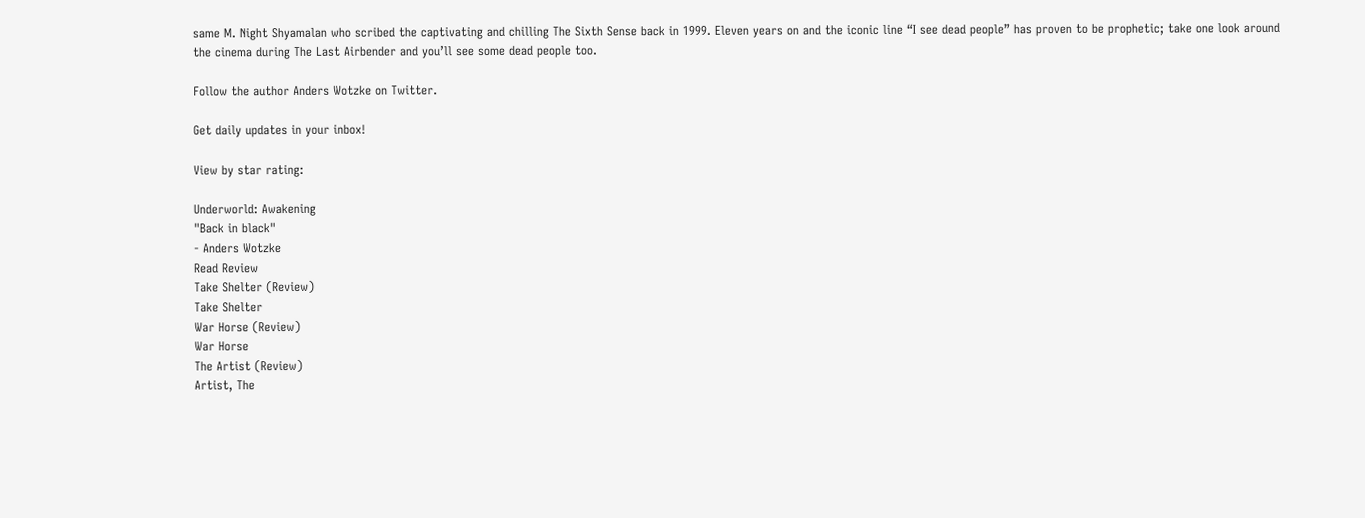same M. Night Shyamalan who scribed the captivating and chilling The Sixth Sense back in 1999. Eleven years on and the iconic line “I see dead people” has proven to be prophetic; take one look around the cinema during The Last Airbender and you’ll see some dead people too.

Follow the author Anders Wotzke on Twitter.

Get daily updates in your inbox!

View by star rating:

Underworld: Awakening
"Back in black"
- Anders Wotzke
Read Review
Take Shelter (Review)
Take Shelter
War Horse (Review)
War Horse
The Artist (Review)
Artist, The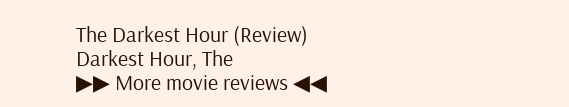The Darkest Hour (Review)
Darkest Hour, The
▶▶ More movie reviews ◀◀